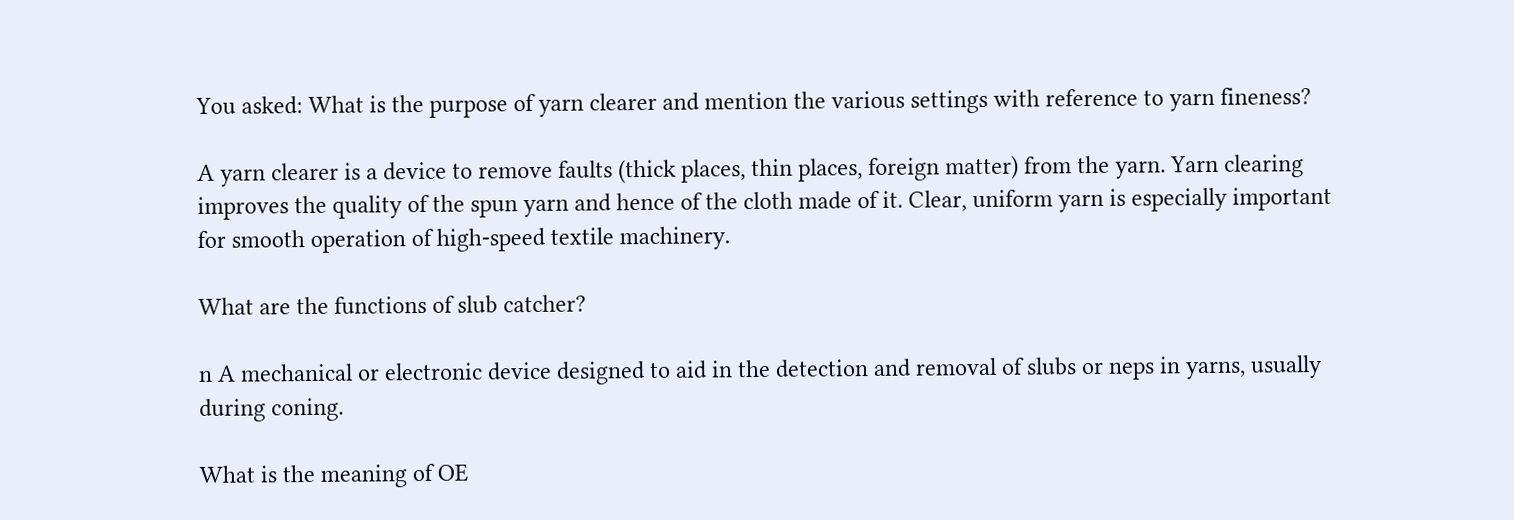You asked: What is the purpose of yarn clearer and mention the various settings with reference to yarn fineness?

A yarn clearer is a device to remove faults (thick places, thin places, foreign matter) from the yarn. Yarn clearing improves the quality of the spun yarn and hence of the cloth made of it. Clear, uniform yarn is especially important for smooth operation of high-speed textile machinery.

What are the functions of slub catcher?

n A mechanical or electronic device designed to aid in the detection and removal of slubs or neps in yarns, usually during coning.

What is the meaning of OE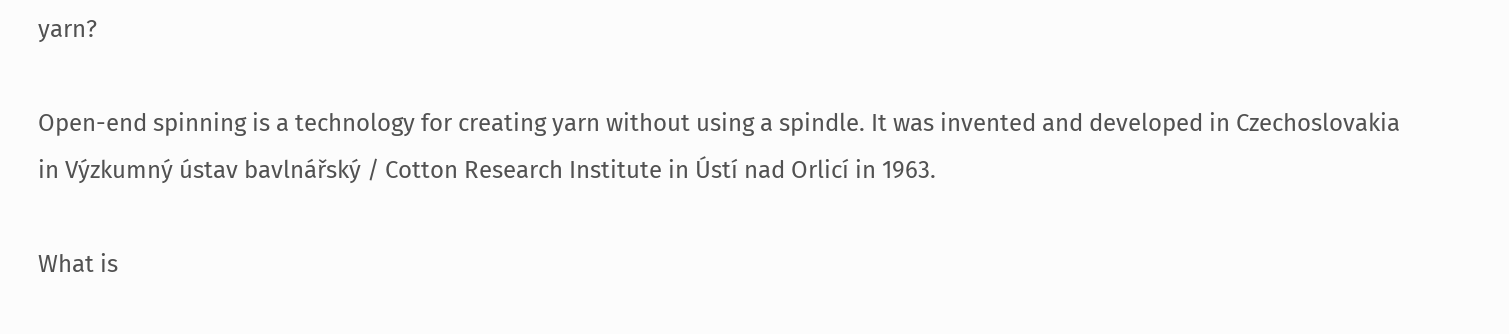yarn?

Open-end spinning is a technology for creating yarn without using a spindle. It was invented and developed in Czechoslovakia in Výzkumný ústav bavlnářský / Cotton Research Institute in Ústí nad Orlicí in 1963.

What is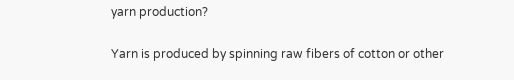yarn production?

Yarn is produced by spinning raw fibers of cotton or other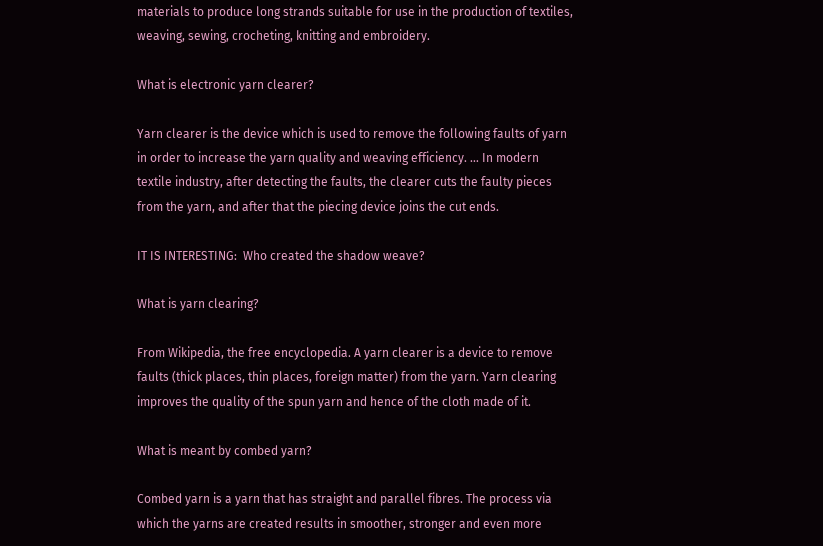materials to produce long strands suitable for use in the production of textiles, weaving, sewing, crocheting, knitting and embroidery.

What is electronic yarn clearer?

Yarn clearer is the device which is used to remove the following faults of yarn in order to increase the yarn quality and weaving efficiency. … In modern textile industry, after detecting the faults, the clearer cuts the faulty pieces from the yarn, and after that the piecing device joins the cut ends.

IT IS INTERESTING:  Who created the shadow weave?

What is yarn clearing?

From Wikipedia, the free encyclopedia. A yarn clearer is a device to remove faults (thick places, thin places, foreign matter) from the yarn. Yarn clearing improves the quality of the spun yarn and hence of the cloth made of it.

What is meant by combed yarn?

Combed yarn is a yarn that has straight and parallel fibres. The process via which the yarns are created results in smoother, stronger and even more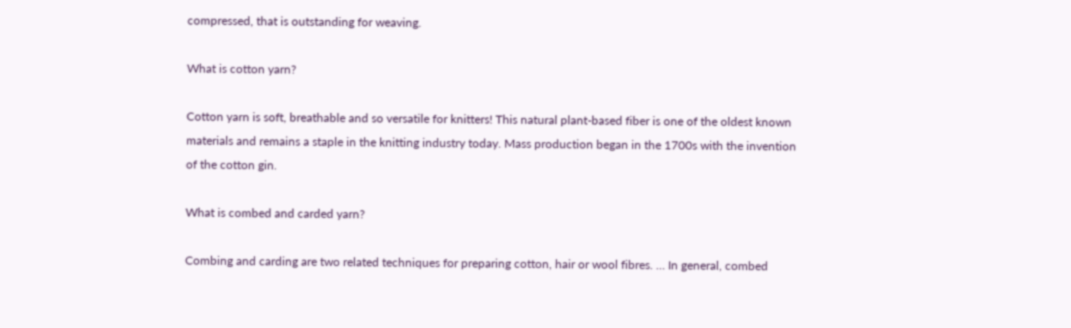compressed, that is outstanding for weaving.

What is cotton yarn?

Cotton yarn is soft, breathable and so versatile for knitters! This natural plant-based fiber is one of the oldest known materials and remains a staple in the knitting industry today. Mass production began in the 1700s with the invention of the cotton gin.

What is combed and carded yarn?

Combing and carding are two related techniques for preparing cotton, hair or wool fibres. … In general, combed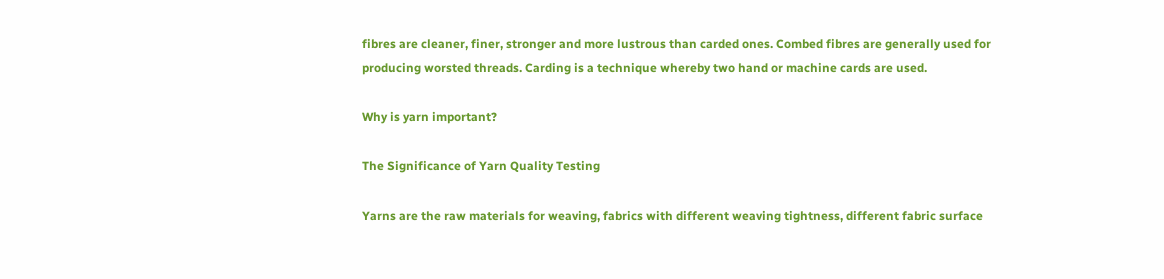fibres are cleaner, finer, stronger and more lustrous than carded ones. Combed fibres are generally used for producing worsted threads. Carding is a technique whereby two hand or machine cards are used.

Why is yarn important?

The Significance of Yarn Quality Testing

Yarns are the raw materials for weaving, fabrics with different weaving tightness, different fabric surface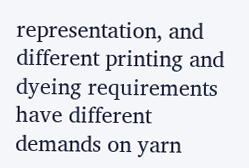representation, and different printing and dyeing requirements have different demands on yarn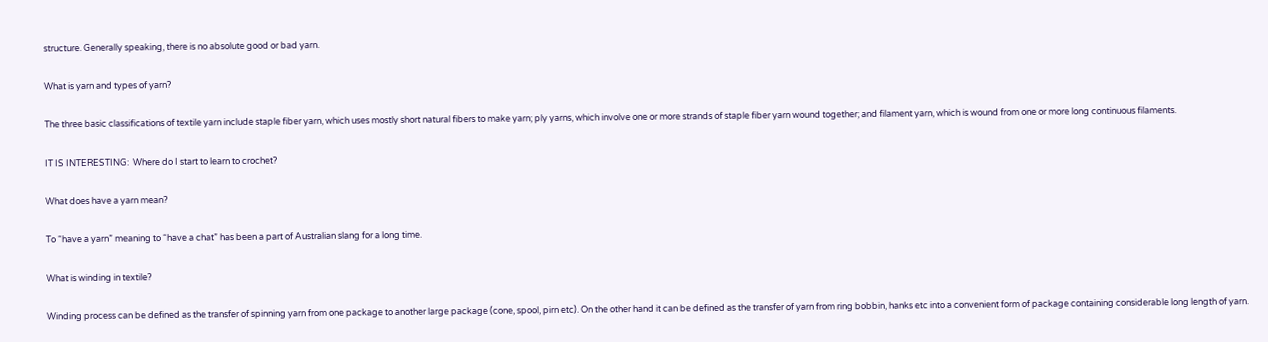structure. Generally speaking, there is no absolute good or bad yarn.

What is yarn and types of yarn?

The three basic classifications of textile yarn include staple fiber yarn, which uses mostly short natural fibers to make yarn; ply yarns, which involve one or more strands of staple fiber yarn wound together; and filament yarn, which is wound from one or more long continuous filaments.

IT IS INTERESTING:  Where do I start to learn to crochet?

What does have a yarn mean?

To “have a yarn” meaning to “have a chat” has been a part of Australian slang for a long time.

What is winding in textile?

Winding process can be defined as the transfer of spinning yarn from one package to another large package (cone, spool, pirn etc). On the other hand it can be defined as the transfer of yarn from ring bobbin, hanks etc into a convenient form of package containing considerable long length of yarn.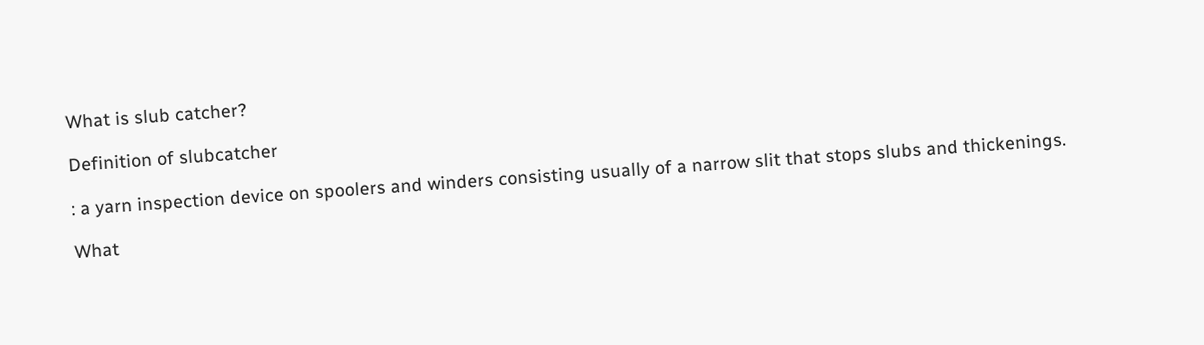What is slub catcher?

Definition of slubcatcher

: a yarn inspection device on spoolers and winders consisting usually of a narrow slit that stops slubs and thickenings.

What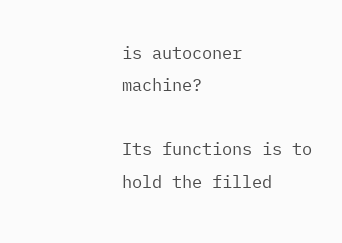is autoconer machine?

Its functions is to hold the filled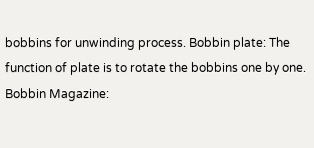bobbins for unwinding process. Bobbin plate: The function of plate is to rotate the bobbins one by one. Bobbin Magazine: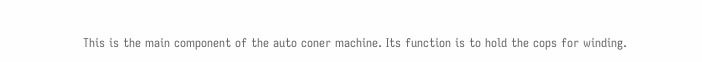This is the main component of the auto coner machine. Its function is to hold the cops for winding.